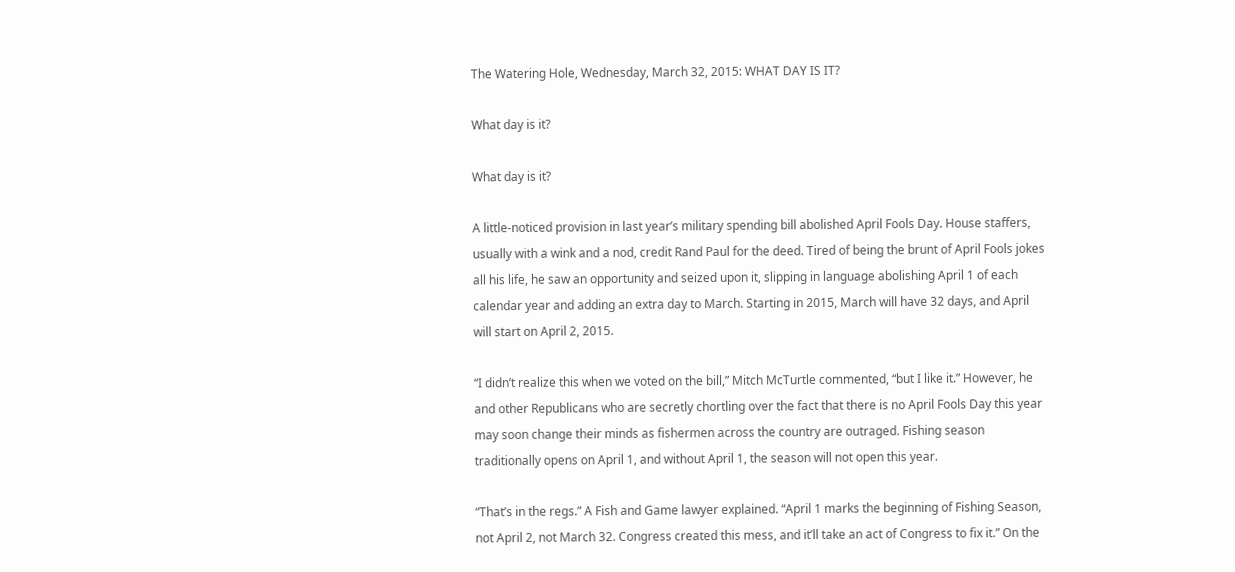The Watering Hole, Wednesday, March 32, 2015: WHAT DAY IS IT?

What day is it?

What day is it?

A little-noticed provision in last year’s military spending bill abolished April Fools Day. House staffers, usually with a wink and a nod, credit Rand Paul for the deed. Tired of being the brunt of April Fools jokes all his life, he saw an opportunity and seized upon it, slipping in language abolishing April 1 of each calendar year and adding an extra day to March. Starting in 2015, March will have 32 days, and April will start on April 2, 2015.

“I didn’t realize this when we voted on the bill,” Mitch McTurtle commented, “but I like it.” However, he and other Republicans who are secretly chortling over the fact that there is no April Fools Day this year may soon change their minds as fishermen across the country are outraged. Fishing season traditionally opens on April 1, and without April 1, the season will not open this year.

“That’s in the regs.” A Fish and Game lawyer explained. “April 1 marks the beginning of Fishing Season, not April 2, not March 32. Congress created this mess, and it’ll take an act of Congress to fix it.” On the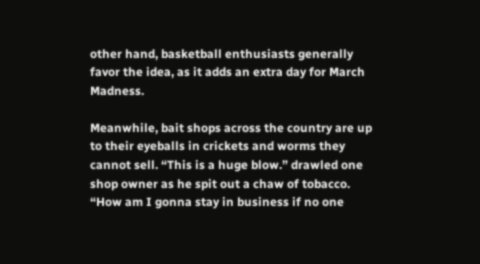other hand, basketball enthusiasts generally favor the idea, as it adds an extra day for March Madness.

Meanwhile, bait shops across the country are up to their eyeballs in crickets and worms they cannot sell. “This is a huge blow.” drawled one shop owner as he spit out a chaw of tobacco. “How am I gonna stay in business if no one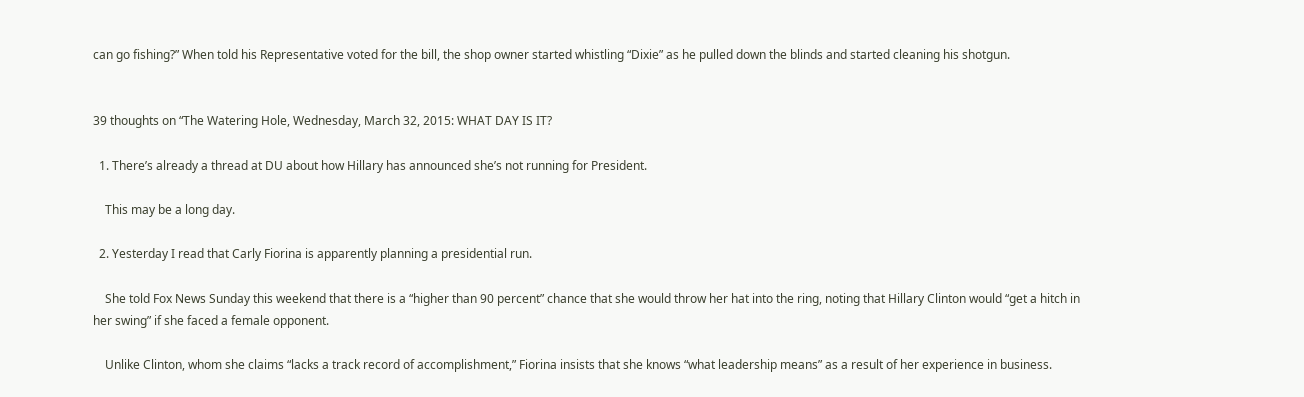can go fishing?” When told his Representative voted for the bill, the shop owner started whistling “Dixie” as he pulled down the blinds and started cleaning his shotgun.


39 thoughts on “The Watering Hole, Wednesday, March 32, 2015: WHAT DAY IS IT?

  1. There’s already a thread at DU about how Hillary has announced she’s not running for President.

    This may be a long day.

  2. Yesterday I read that Carly Fiorina is apparently planning a presidential run.

    She told Fox News Sunday this weekend that there is a “higher than 90 percent” chance that she would throw her hat into the ring, noting that Hillary Clinton would “get a hitch in her swing” if she faced a female opponent.

    Unlike Clinton, whom she claims “lacks a track record of accomplishment,” Fiorina insists that she knows “what leadership means” as a result of her experience in business.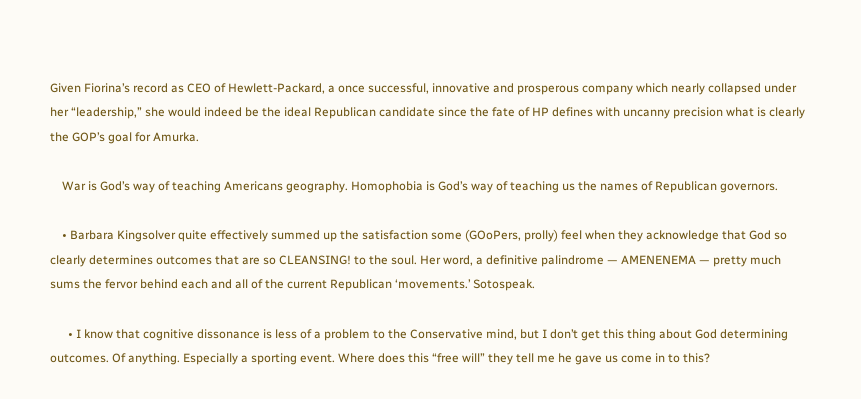Given Fiorina’s record as CEO of Hewlett-Packard, a once successful, innovative and prosperous company which nearly collapsed under her “leadership,” she would indeed be the ideal Republican candidate since the fate of HP defines with uncanny precision what is clearly the GOP’s goal for Amurka.

    War is God’s way of teaching Americans geography. Homophobia is God’s way of teaching us the names of Republican governors.

    • Barbara Kingsolver quite effectively summed up the satisfaction some (GOoPers, prolly) feel when they acknowledge that God so clearly determines outcomes that are so CLEANSING! to the soul. Her word, a definitive palindrome — AMENENEMA — pretty much sums the fervor behind each and all of the current Republican ‘movements.’ Sotospeak.

      • I know that cognitive dissonance is less of a problem to the Conservative mind, but I don’t get this thing about God determining outcomes. Of anything. Especially a sporting event. Where does this “free will” they tell me he gave us come in to this?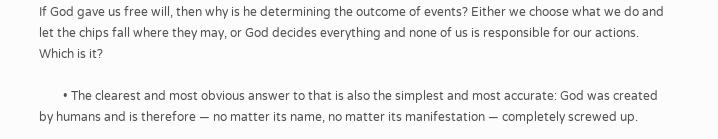If God gave us free will, then why is he determining the outcome of events? Either we choose what we do and let the chips fall where they may, or God decides everything and none of us is responsible for our actions. Which is it?

        • The clearest and most obvious answer to that is also the simplest and most accurate: God was created by humans and is therefore — no matter its name, no matter its manifestation — completely screwed up.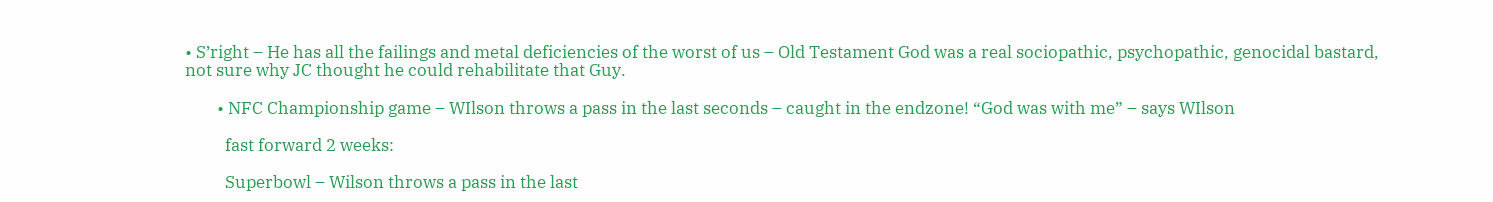• S’right – He has all the failings and metal deficiencies of the worst of us – Old Testament God was a real sociopathic, psychopathic, genocidal bastard, not sure why JC thought he could rehabilitate that Guy.

        • NFC Championship game – WIlson throws a pass in the last seconds – caught in the endzone! “God was with me” – says WIlson

          fast forward 2 weeks:

          Superbowl – Wilson throws a pass in the last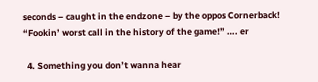seconds – caught in the endzone – by the oppos Cornerback! “Fookin’ worst call in the history of the game!” …. er

  4. Something you don’t wanna hear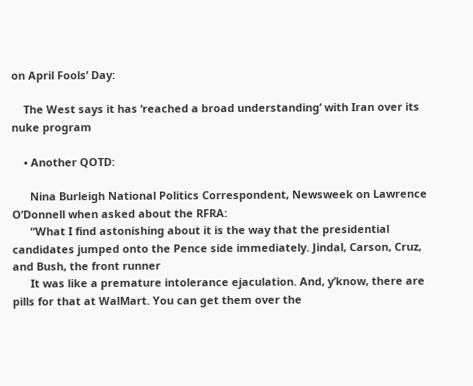on April Fools’ Day:

    The West says it has ‘reached a broad understanding’ with Iran over its nuke program

    • Another QOTD:

      Nina Burleigh National Politics Correspondent, Newsweek on Lawrence O’Donnell when asked about the RFRA:
      “What I find astonishing about it is the way that the presidential candidates jumped onto the Pence side immediately. Jindal, Carson, Cruz, and Bush, the front runner
      It was like a premature intolerance ejaculation. And, y’know, there are pills for that at WalMart. You can get them over the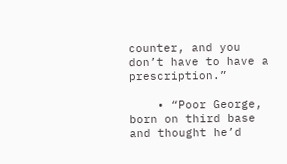counter, and you don’t have to have a prescription.”

    • “Poor George, born on third base and thought he’d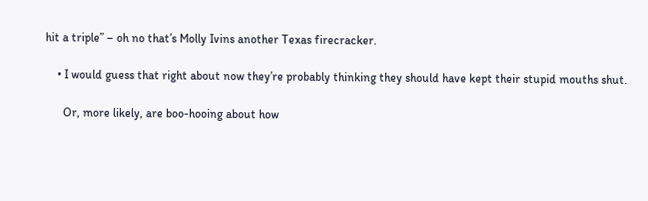hit a triple” – oh no that’s Molly Ivins another Texas firecracker.

    • I would guess that right about now they’re probably thinking they should have kept their stupid mouths shut.

      Or, more likely, are boo-hooing about how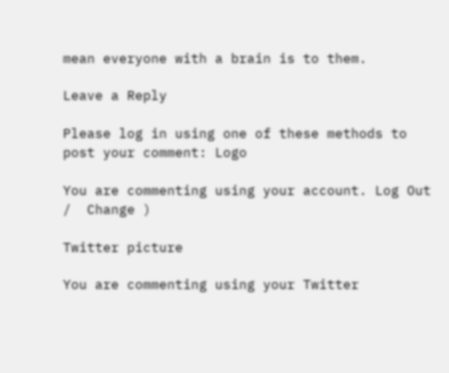mean everyone with a brain is to them.

Leave a Reply

Please log in using one of these methods to post your comment: Logo

You are commenting using your account. Log Out /  Change )

Twitter picture

You are commenting using your Twitter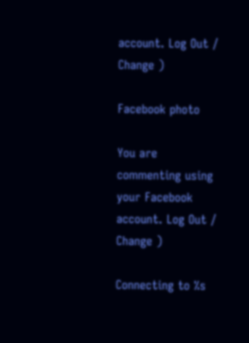account. Log Out /  Change )

Facebook photo

You are commenting using your Facebook account. Log Out /  Change )

Connecting to %s